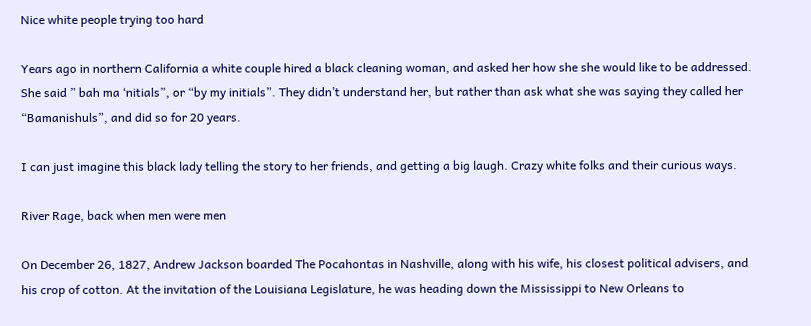Nice white people trying too hard

Years ago in northern California a white couple hired a black cleaning woman, and asked her how she she would like to be addressed. She said ” bah ma ‘nitials”, or “by my initials”. They didn’t understand her, but rather than ask what she was saying they called her “Bamanishuls”, and did so for 20 years.

I can just imagine this black lady telling the story to her friends, and getting a big laugh. Crazy white folks and their curious ways.

River Rage, back when men were men

On December 26, 1827, Andrew Jackson boarded The Pocahontas in Nashville, along with his wife, his closest political advisers, and his crop of cotton. At the invitation of the Louisiana Legislature, he was heading down the Mississippi to New Orleans to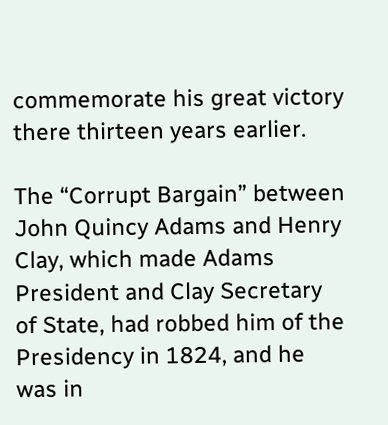commemorate his great victory there thirteen years earlier.

The “Corrupt Bargain” between John Quincy Adams and Henry Clay, which made Adams President and Clay Secretary of State, had robbed him of the Presidency in 1824, and he was in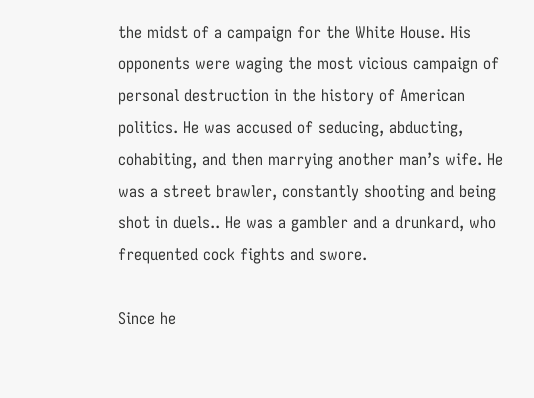the midst of a campaign for the White House. His opponents were waging the most vicious campaign of personal destruction in the history of American politics. He was accused of seducing, abducting, cohabiting, and then marrying another man’s wife. He was a street brawler, constantly shooting and being shot in duels.. He was a gambler and a drunkard, who frequented cock fights and swore.

Since he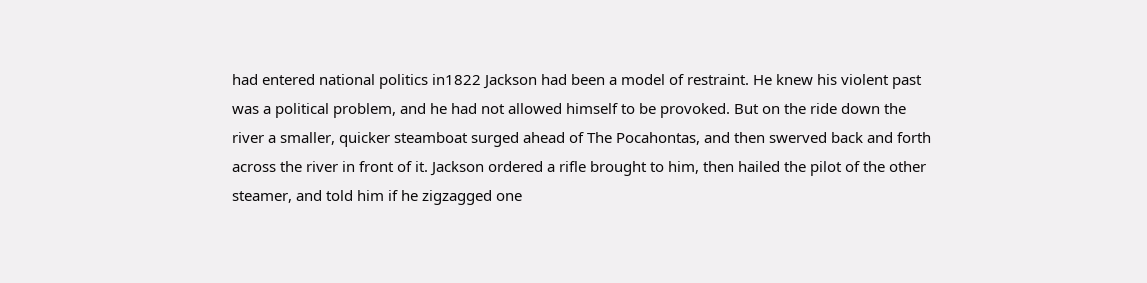had entered national politics in1822 Jackson had been a model of restraint. He knew his violent past was a political problem, and he had not allowed himself to be provoked. But on the ride down the river a smaller, quicker steamboat surged ahead of The Pocahontas, and then swerved back and forth across the river in front of it. Jackson ordered a rifle brought to him, then hailed the pilot of the other steamer, and told him if he zigzagged one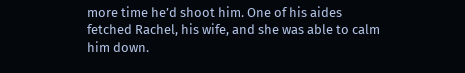more time he’d shoot him. One of his aides fetched Rachel, his wife, and she was able to calm him down.